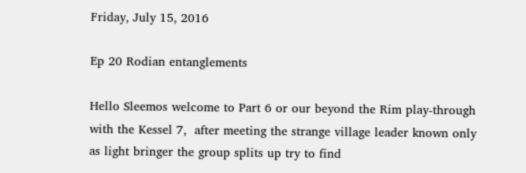Friday, July 15, 2016

Ep 20 Rodian entanglements

Hello Sleemos welcome to Part 6 or our beyond the Rim play-through with the Kessel 7,  after meeting the strange village leader known only as light bringer the group splits up try to find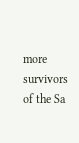more survivors of the Sa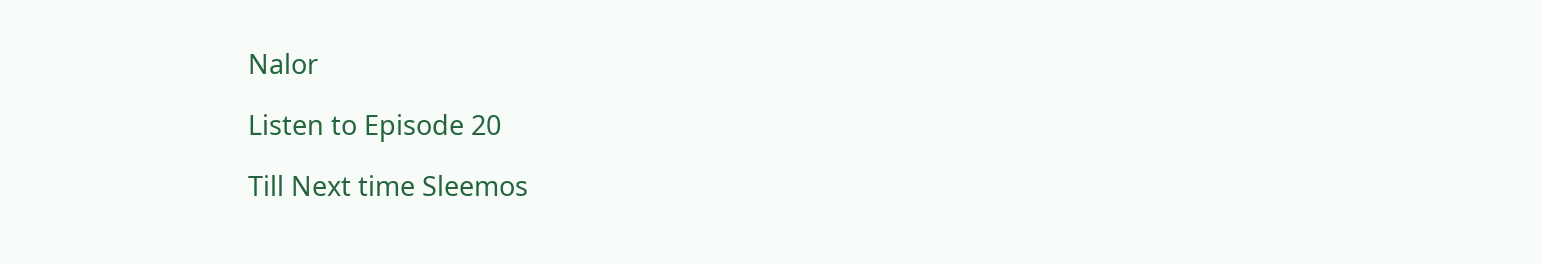Nalor

Listen to Episode 20

Till Next time Sleemos